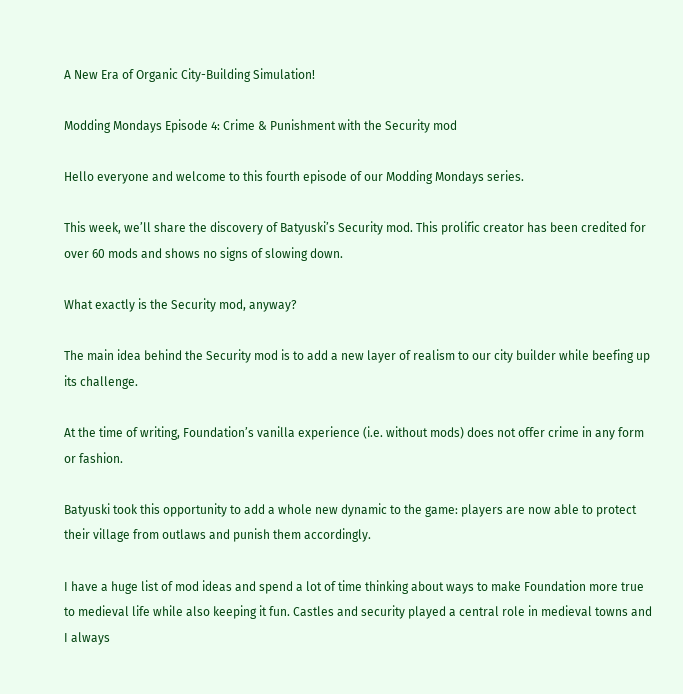A New Era of Organic City-Building Simulation!

Modding Mondays Episode 4: Crime & Punishment with the Security mod

Hello everyone and welcome to this fourth episode of our Modding Mondays series.

This week, we’ll share the discovery of Batyuski’s Security mod. This prolific creator has been credited for over 60 mods and shows no signs of slowing down.

What exactly is the Security mod, anyway?

The main idea behind the Security mod is to add a new layer of realism to our city builder while beefing up its challenge.

At the time of writing, Foundation’s vanilla experience (i.e. without mods) does not offer crime in any form or fashion.

Batyuski took this opportunity to add a whole new dynamic to the game: players are now able to protect their village from outlaws and punish them accordingly.

I have a huge list of mod ideas and spend a lot of time thinking about ways to make Foundation more true to medieval life while also keeping it fun. Castles and security played a central role in medieval towns and I always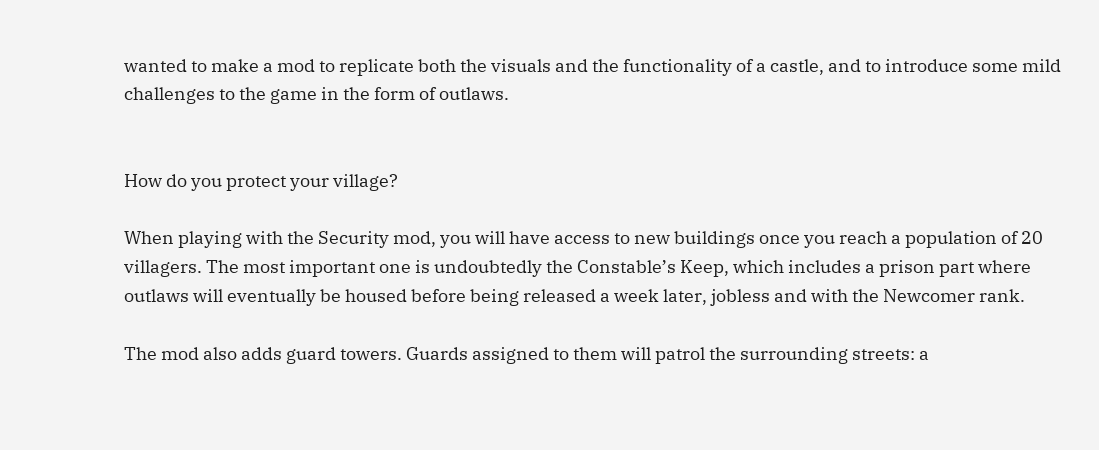wanted to make a mod to replicate both the visuals and the functionality of a castle, and to introduce some mild challenges to the game in the form of outlaws.


How do you protect your village?

When playing with the Security mod, you will have access to new buildings once you reach a population of 20 villagers. The most important one is undoubtedly the Constable’s Keep, which includes a prison part where outlaws will eventually be housed before being released a week later, jobless and with the Newcomer rank.

The mod also adds guard towers. Guards assigned to them will patrol the surrounding streets: a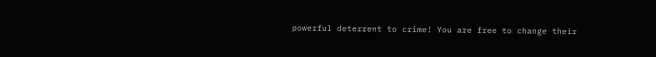powerful deterrent to crime! You are free to change their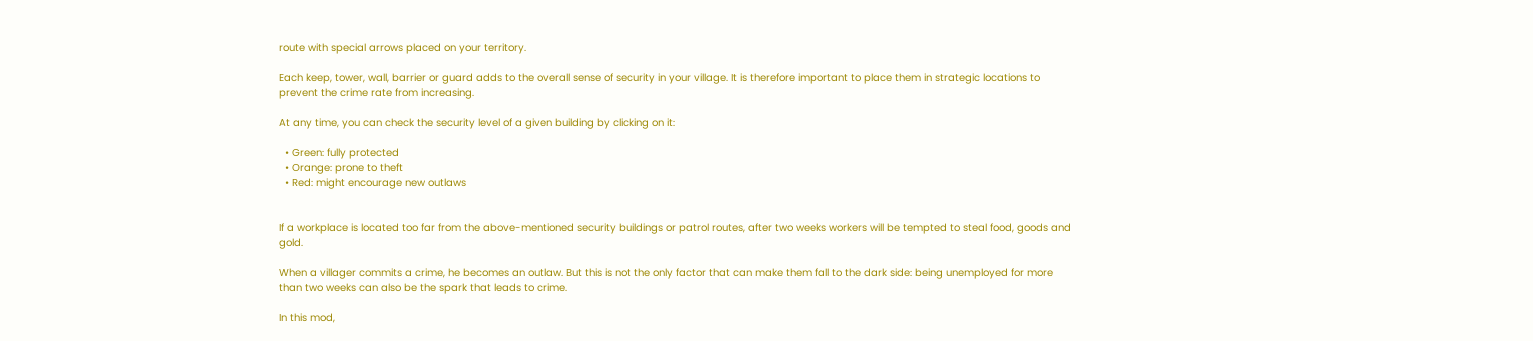route with special arrows placed on your territory.

Each keep, tower, wall, barrier or guard adds to the overall sense of security in your village. It is therefore important to place them in strategic locations to prevent the crime rate from increasing.

At any time, you can check the security level of a given building by clicking on it:

  • Green: fully protected
  • Orange: prone to theft
  • Red: might encourage new outlaws


If a workplace is located too far from the above-mentioned security buildings or patrol routes, after two weeks workers will be tempted to steal food, goods and gold.

When a villager commits a crime, he becomes an outlaw. But this is not the only factor that can make them fall to the dark side: being unemployed for more than two weeks can also be the spark that leads to crime.

In this mod,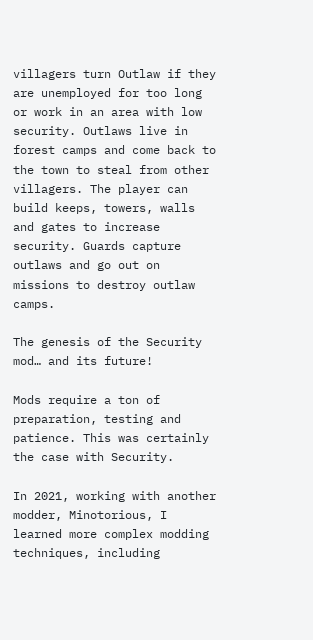villagers turn Outlaw if they are unemployed for too long or work in an area with low security. Outlaws live in forest camps and come back to the town to steal from other villagers. The player can build keeps, towers, walls and gates to increase security. Guards capture outlaws and go out on missions to destroy outlaw camps.

The genesis of the Security mod… and its future!

Mods require a ton of preparation, testing and patience. This was certainly the case with Security.

In 2021, working with another modder, Minotorious, I learned more complex modding techniques, including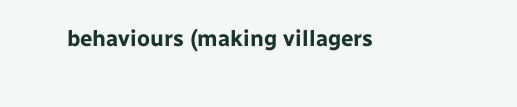behaviours (making villagers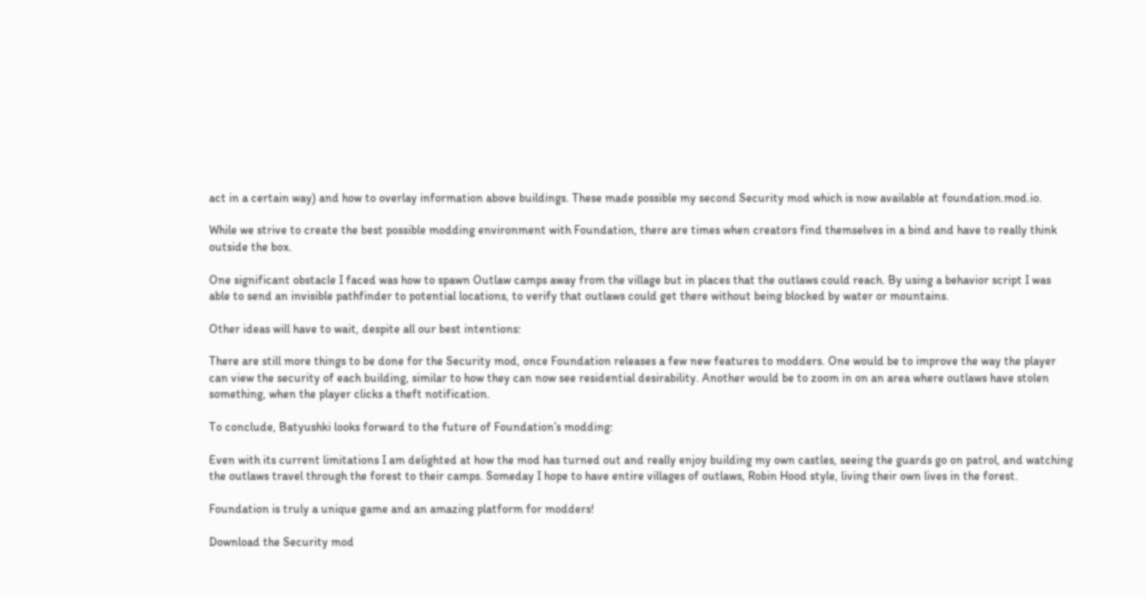act in a certain way) and how to overlay information above buildings. These made possible my second Security mod which is now available at foundation.mod.io.

While we strive to create the best possible modding environment with Foundation, there are times when creators find themselves in a bind and have to really think outside the box.

One significant obstacle I faced was how to spawn Outlaw camps away from the village but in places that the outlaws could reach. By using a behavior script I was able to send an invisible pathfinder to potential locations, to verify that outlaws could get there without being blocked by water or mountains.

Other ideas will have to wait, despite all our best intentions:

There are still more things to be done for the Security mod, once Foundation releases a few new features to modders. One would be to improve the way the player can view the security of each building, similar to how they can now see residential desirability. Another would be to zoom in on an area where outlaws have stolen something, when the player clicks a theft notification.

To conclude, Batyushki looks forward to the future of Foundation’s modding:

Even with its current limitations I am delighted at how the mod has turned out and really enjoy building my own castles, seeing the guards go on patrol, and watching the outlaws travel through the forest to their camps. Someday I hope to have entire villages of outlaws, Robin Hood style, living their own lives in the forest.

Foundation is truly a unique game and an amazing platform for modders!

Download the Security mod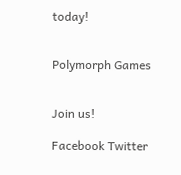today!


Polymorph Games


Join us!

Facebook Twitter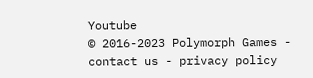Youtube
© 2016-2023 Polymorph Games - contact us - privacy policy